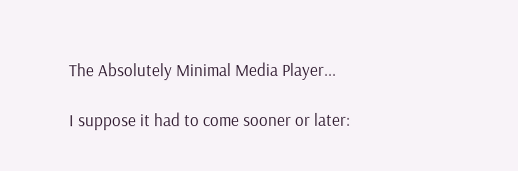The Absolutely Minimal Media Player...

I suppose it had to come sooner or later: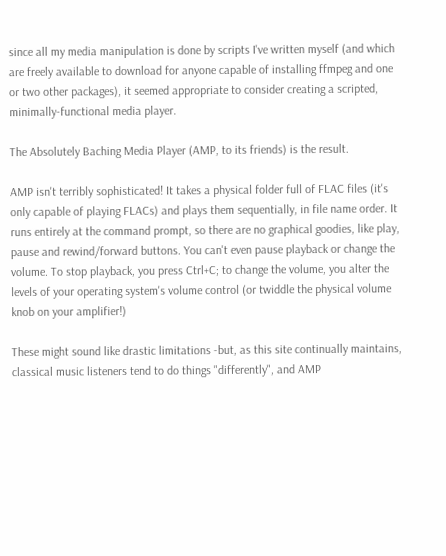since all my media manipulation is done by scripts I've written myself (and which are freely available to download for anyone capable of installing ffmpeg and one or two other packages), it seemed appropriate to consider creating a scripted, minimally-functional media player.

The Absolutely Baching Media Player (AMP, to its friends) is the result.

AMP isn't terribly sophisticated! It takes a physical folder full of FLAC files (it's only capable of playing FLACs) and plays them sequentially, in file name order. It runs entirely at the command prompt, so there are no graphical goodies, like play, pause and rewind/forward buttons. You can't even pause playback or change the volume. To stop playback, you press Ctrl+C; to change the volume, you alter the levels of your operating system's volume control (or twiddle the physical volume knob on your amplifier!)

These might sound like drastic limitations -but, as this site continually maintains, classical music listeners tend to do things "differently", and AMP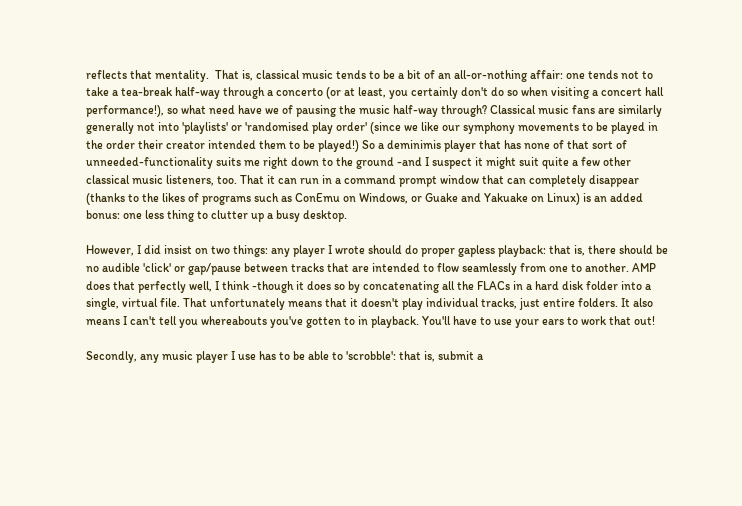reflects that mentality.  That is, classical music tends to be a bit of an all-or-nothing affair: one tends not to take a tea-break half-way through a concerto (or at least, you certainly don't do so when visiting a concert hall performance!), so what need have we of pausing the music half-way through? Classical music fans are similarly generally not into 'playlists' or 'randomised play order' (since we like our symphony movements to be played in the order their creator intended them to be played!) So a deminimis player that has none of that sort of unneeded-functionality suits me right down to the ground -and I suspect it might suit quite a few other classical music listeners, too. That it can run in a command prompt window that can completely disappear (thanks to the likes of programs such as ConEmu on Windows, or Guake and Yakuake on Linux) is an added bonus: one less thing to clutter up a busy desktop.

However, I did insist on two things: any player I wrote should do proper gapless playback: that is, there should be no audible 'click' or gap/pause between tracks that are intended to flow seamlessly from one to another. AMP does that perfectly well, I think -though it does so by concatenating all the FLACs in a hard disk folder into a single, virtual file. That unfortunately means that it doesn't play individual tracks, just entire folders. It also means I can't tell you whereabouts you've gotten to in playback. You'll have to use your ears to work that out!

Secondly, any music player I use has to be able to 'scrobble': that is, submit a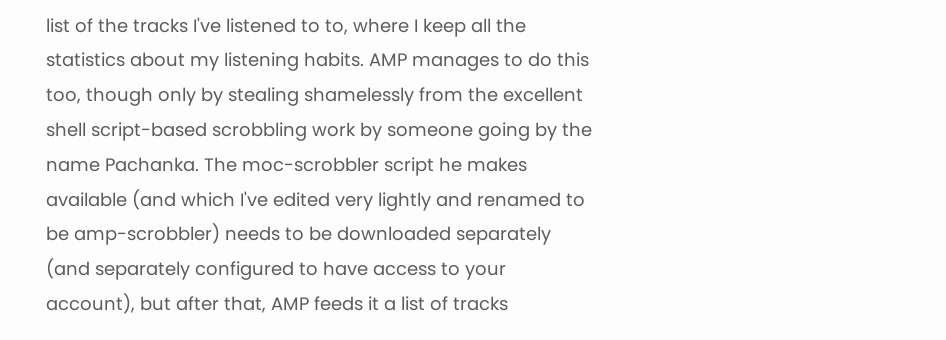list of the tracks I've listened to to, where I keep all the statistics about my listening habits. AMP manages to do this too, though only by stealing shamelessly from the excellent shell script-based scrobbling work by someone going by the name Pachanka. The moc-scrobbler script he makes available (and which I've edited very lightly and renamed to be amp-scrobbler) needs to be downloaded separately (and separately configured to have access to your account), but after that, AMP feeds it a list of tracks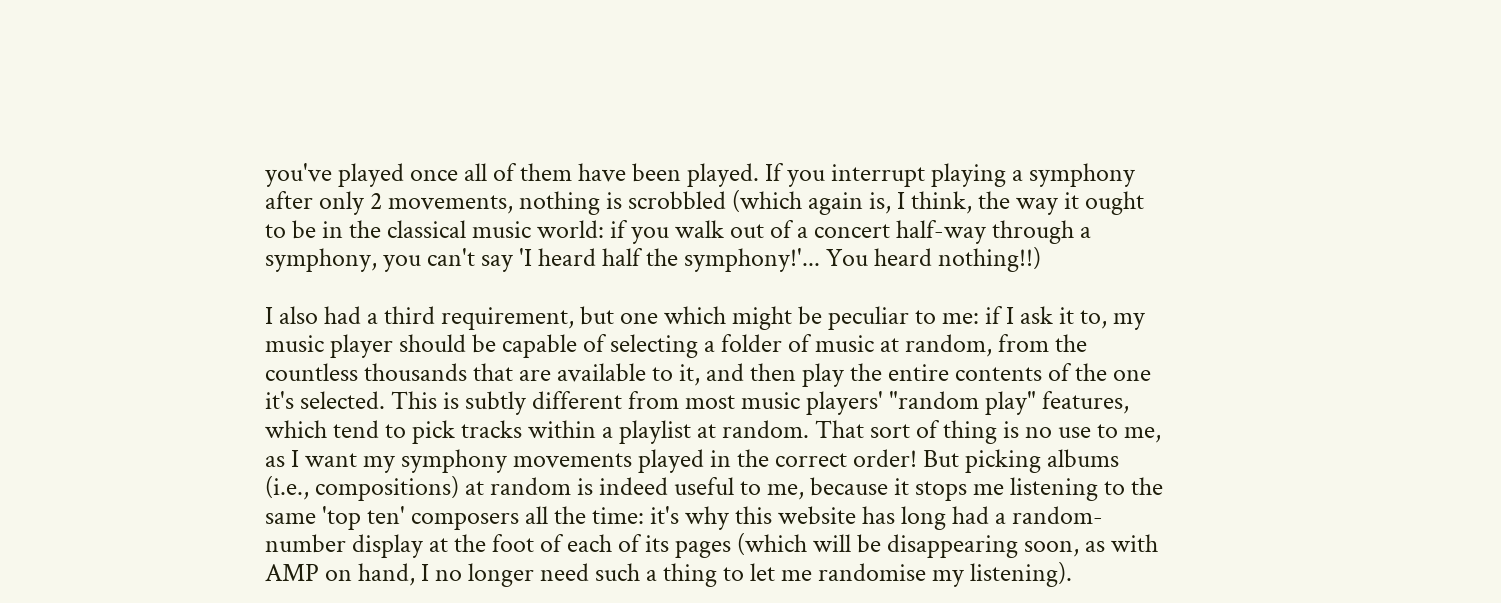you've played once all of them have been played. If you interrupt playing a symphony after only 2 movements, nothing is scrobbled (which again is, I think, the way it ought to be in the classical music world: if you walk out of a concert half-way through a symphony, you can't say 'I heard half the symphony!'... You heard nothing!!)

I also had a third requirement, but one which might be peculiar to me: if I ask it to, my music player should be capable of selecting a folder of music at random, from the countless thousands that are available to it, and then play the entire contents of the one it's selected. This is subtly different from most music players' "random play" features, which tend to pick tracks within a playlist at random. That sort of thing is no use to me, as I want my symphony movements played in the correct order! But picking albums (i.e., compositions) at random is indeed useful to me, because it stops me listening to the same 'top ten' composers all the time: it's why this website has long had a random-number display at the foot of each of its pages (which will be disappearing soon, as with AMP on hand, I no longer need such a thing to let me randomise my listening).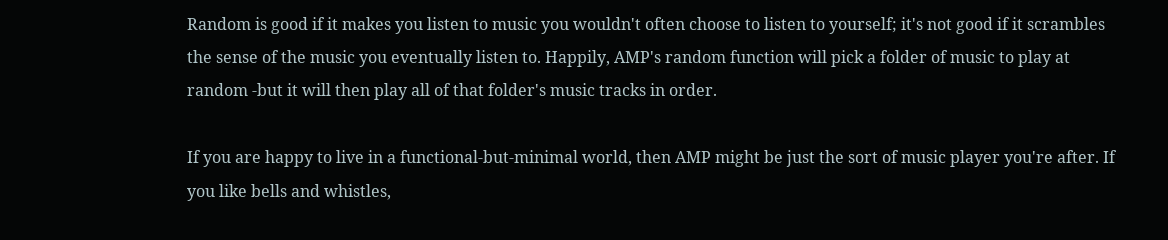Random is good if it makes you listen to music you wouldn't often choose to listen to yourself; it's not good if it scrambles the sense of the music you eventually listen to. Happily, AMP's random function will pick a folder of music to play at random -but it will then play all of that folder's music tracks in order.

If you are happy to live in a functional-but-minimal world, then AMP might be just the sort of music player you're after. If you like bells and whistles,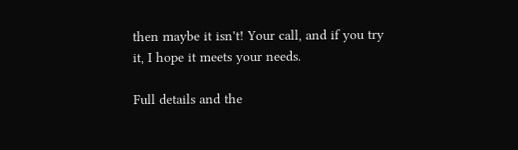then maybe it isn't! Your call, and if you try it, I hope it meets your needs.

Full details and the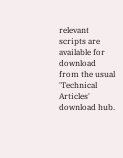relevant scripts are available for download from the usual 'Technical Articles' download hub.